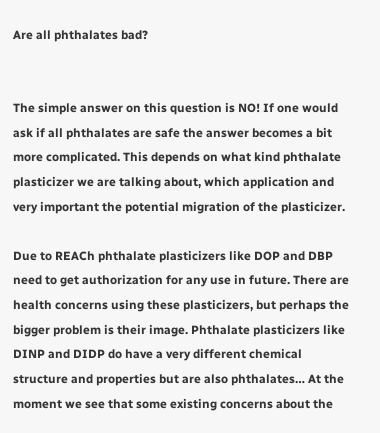Are all phthalates bad?


The simple answer on this question is NO! If one would ask if all phthalates are safe the answer becomes a bit more complicated. This depends on what kind phthalate plasticizer we are talking about, which application and very important the potential migration of the plasticizer.

Due to REACh phthalate plasticizers like DOP and DBP need to get authorization for any use in future. There are health concerns using these plasticizers, but perhaps the bigger problem is their image. Phthalate plasticizers like DINP and DIDP do have a very different chemical structure and properties but are also phthalates… At the moment we see that some existing concerns about the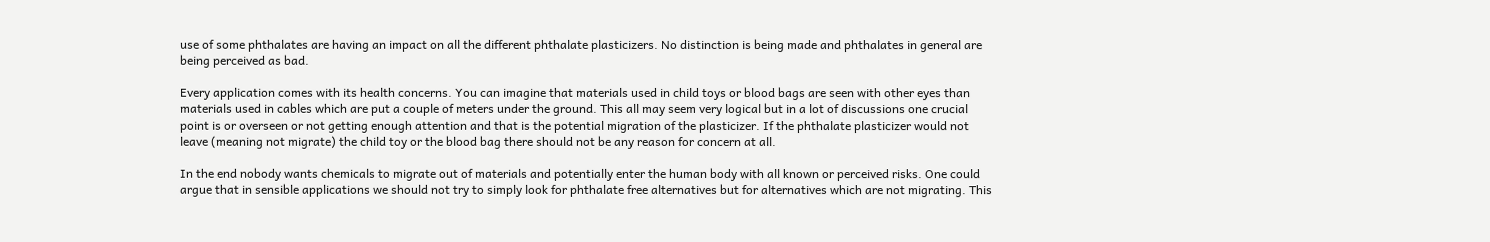use of some phthalates are having an impact on all the different phthalate plasticizers. No distinction is being made and phthalates in general are being perceived as bad.

Every application comes with its health concerns. You can imagine that materials used in child toys or blood bags are seen with other eyes than materials used in cables which are put a couple of meters under the ground. This all may seem very logical but in a lot of discussions one crucial point is or overseen or not getting enough attention and that is the potential migration of the plasticizer. If the phthalate plasticizer would not leave (meaning not migrate) the child toy or the blood bag there should not be any reason for concern at all.

In the end nobody wants chemicals to migrate out of materials and potentially enter the human body with all known or perceived risks. One could argue that in sensible applications we should not try to simply look for phthalate free alternatives but for alternatives which are not migrating. This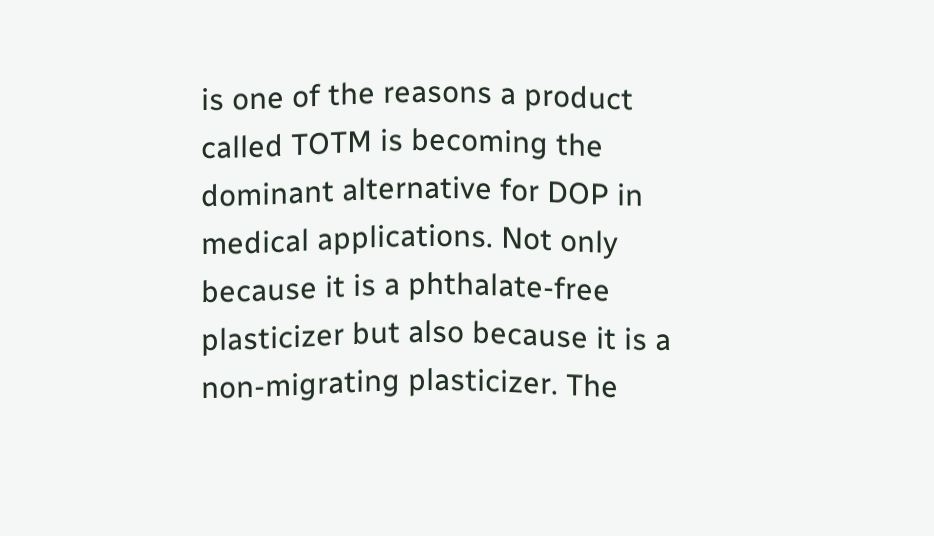is one of the reasons a product called TOTM is becoming the dominant alternative for DOP in medical applications. Not only because it is a phthalate-free plasticizer but also because it is a non-migrating plasticizer. The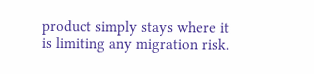product simply stays where it is limiting any migration risk.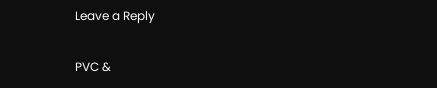Leave a Reply

PVC &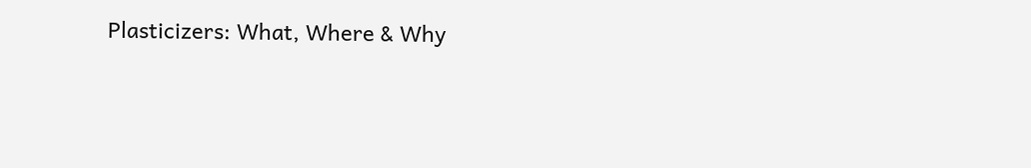Plasticizers: What, Where & Why